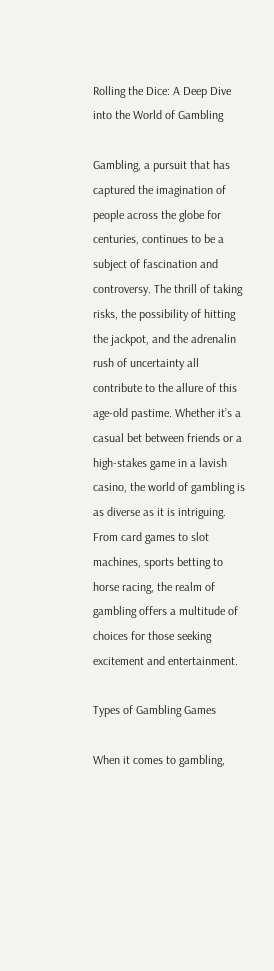Rolling the Dice: A Deep Dive into the World of Gambling

Gambling, a pursuit that has captured the imagination of people across the globe for centuries, continues to be a subject of fascination and controversy. The thrill of taking risks, the possibility of hitting the jackpot, and the adrenalin rush of uncertainty all contribute to the allure of this age-old pastime. Whether it’s a casual bet between friends or a high-stakes game in a lavish casino, the world of gambling is as diverse as it is intriguing. From card games to slot machines, sports betting to horse racing, the realm of gambling offers a multitude of choices for those seeking excitement and entertainment.

Types of Gambling Games

When it comes to gambling,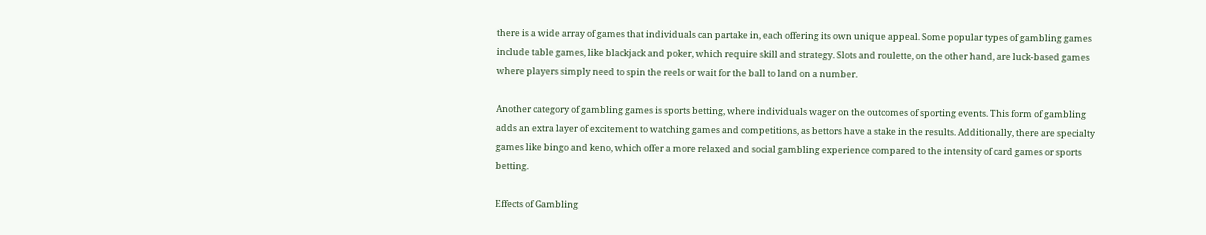there is a wide array of games that individuals can partake in, each offering its own unique appeal. Some popular types of gambling games include table games, like blackjack and poker, which require skill and strategy. Slots and roulette, on the other hand, are luck-based games where players simply need to spin the reels or wait for the ball to land on a number.

Another category of gambling games is sports betting, where individuals wager on the outcomes of sporting events. This form of gambling adds an extra layer of excitement to watching games and competitions, as bettors have a stake in the results. Additionally, there are specialty games like bingo and keno, which offer a more relaxed and social gambling experience compared to the intensity of card games or sports betting.

Effects of Gambling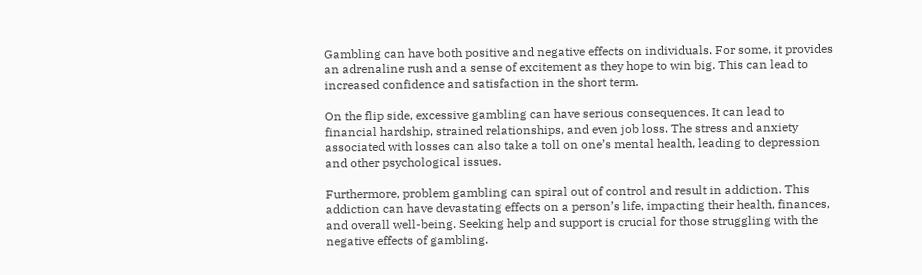Gambling can have both positive and negative effects on individuals. For some, it provides an adrenaline rush and a sense of excitement as they hope to win big. This can lead to increased confidence and satisfaction in the short term.

On the flip side, excessive gambling can have serious consequences. It can lead to financial hardship, strained relationships, and even job loss. The stress and anxiety associated with losses can also take a toll on one’s mental health, leading to depression and other psychological issues.

Furthermore, problem gambling can spiral out of control and result in addiction. This addiction can have devastating effects on a person’s life, impacting their health, finances, and overall well-being. Seeking help and support is crucial for those struggling with the negative effects of gambling.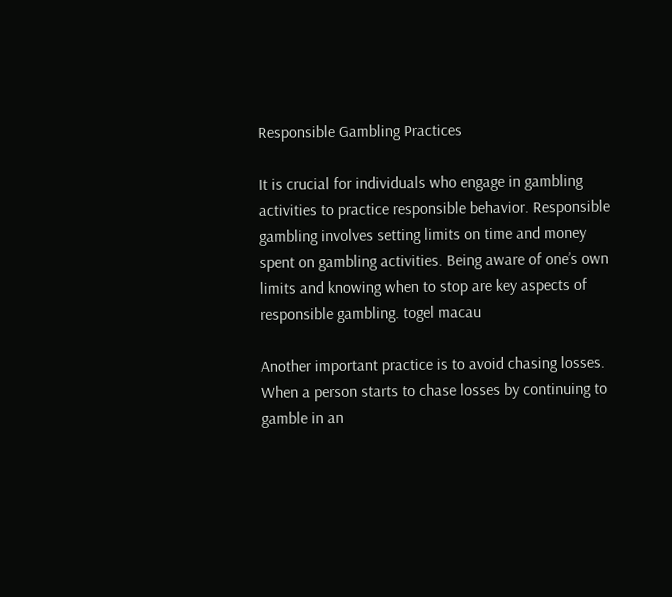Responsible Gambling Practices

It is crucial for individuals who engage in gambling activities to practice responsible behavior. Responsible gambling involves setting limits on time and money spent on gambling activities. Being aware of one’s own limits and knowing when to stop are key aspects of responsible gambling. togel macau

Another important practice is to avoid chasing losses. When a person starts to chase losses by continuing to gamble in an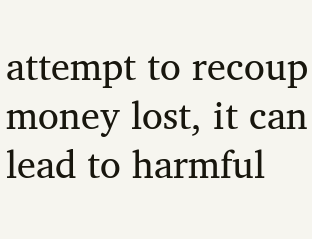attempt to recoup money lost, it can lead to harmful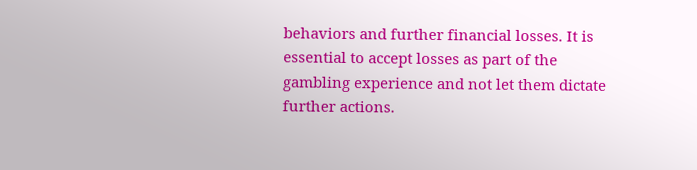behaviors and further financial losses. It is essential to accept losses as part of the gambling experience and not let them dictate further actions.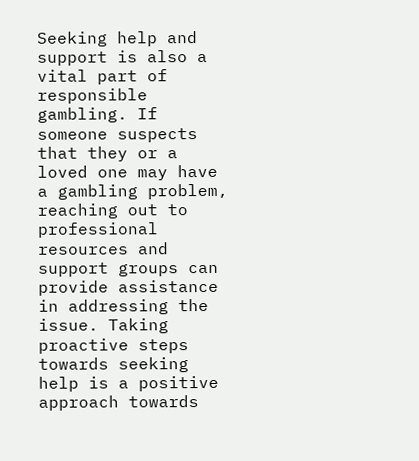Seeking help and support is also a vital part of responsible gambling. If someone suspects that they or a loved one may have a gambling problem, reaching out to professional resources and support groups can provide assistance in addressing the issue. Taking proactive steps towards seeking help is a positive approach towards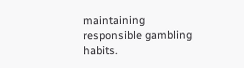maintaining responsible gambling habits.